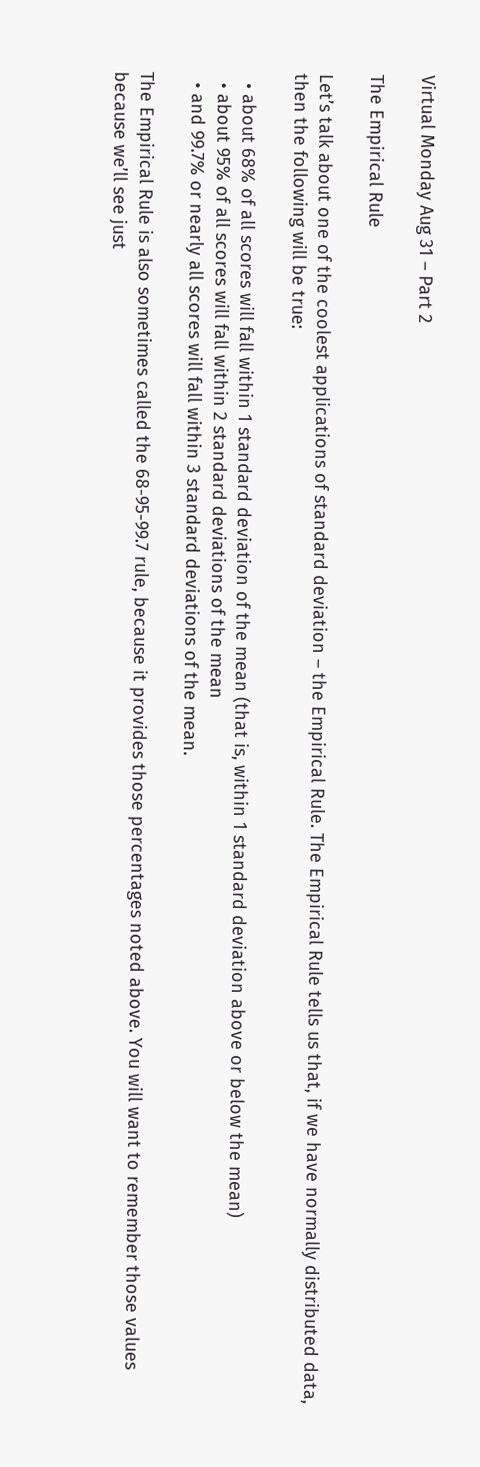Virtual Monday Aug 31 – Part 2

The Empirical Rule

Let’s talk about one of the coolest applications of standard deviation – the Empirical Rule. The Empirical Rule tells us that, if we have normally distributed data, then the following will be true:

  • about 68% of all scores will fall within 1 standard deviation of the mean (that is, within 1 standard deviation above or below the mean)
  • about 95% of all scores will fall within 2 standard deviations of the mean
  • and 99.7% or nearly all scores will fall within 3 standard deviations of the mean.

The Empirical Rule is also sometimes called the 68-95-99.7 rule, because it provides those percentages noted above. You will want to remember those values because we’ll see just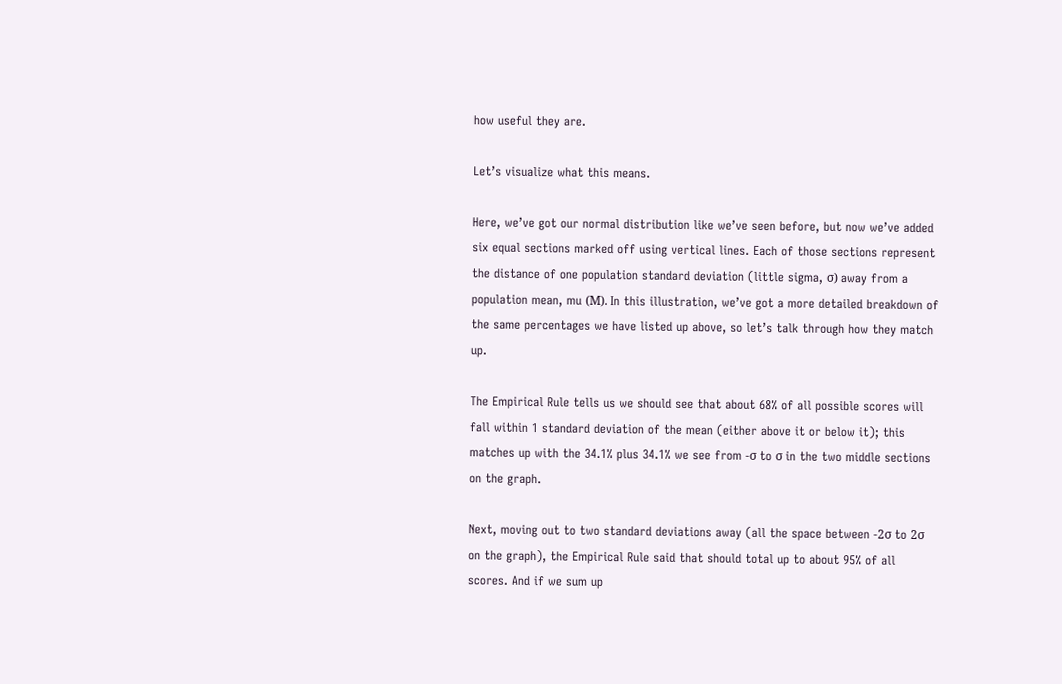how useful they are.

Let’s visualize what this means.

Here, we’ve got our normal distribution like we’ve seen before, but now we’ve added six equal sections marked off using vertical lines. Each of those sections represent the distance of one population standard deviation (little sigma, σ) away from a population mean, mu (Μ). In this illustration, we’ve got a more detailed breakdown of the same percentages we have listed up above, so let’s talk through how they match up.

The Empirical Rule tells us we should see that about 68% of all possible scores will fall within 1 standard deviation of the mean (either above it or below it); this matches up with the 34.1% plus 34.1% we see from -σ to σ in the two middle sections on the graph.

Next, moving out to two standard deviations away (all the space between -2σ to 2σ on the graph), the Empirical Rule said that should total up to about 95% of all scores. And if we sum up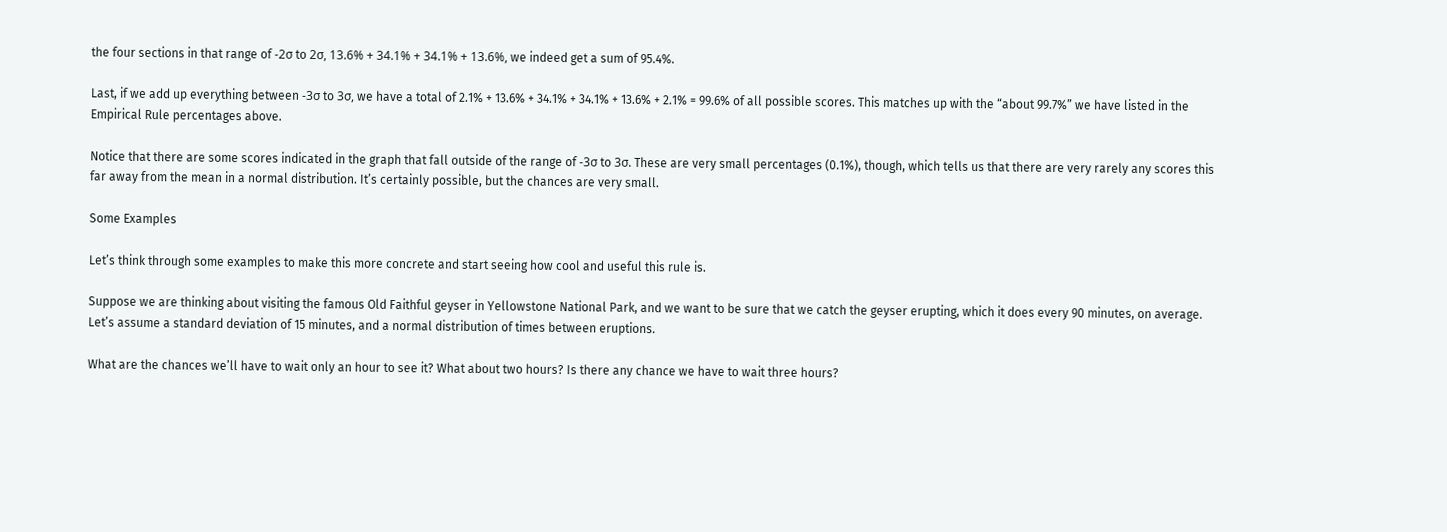the four sections in that range of -2σ to 2σ, 13.6% + 34.1% + 34.1% + 13.6%, we indeed get a sum of 95.4%.

Last, if we add up everything between -3σ to 3σ, we have a total of 2.1% + 13.6% + 34.1% + 34.1% + 13.6% + 2.1% = 99.6% of all possible scores. This matches up with the “about 99.7%” we have listed in the Empirical Rule percentages above.

Notice that there are some scores indicated in the graph that fall outside of the range of -3σ to 3σ. These are very small percentages (0.1%), though, which tells us that there are very rarely any scores this far away from the mean in a normal distribution. It’s certainly possible, but the chances are very small.

Some Examples

Let’s think through some examples to make this more concrete and start seeing how cool and useful this rule is.

Suppose we are thinking about visiting the famous Old Faithful geyser in Yellowstone National Park, and we want to be sure that we catch the geyser erupting, which it does every 90 minutes, on average. Let’s assume a standard deviation of 15 minutes, and a normal distribution of times between eruptions.

What are the chances we’ll have to wait only an hour to see it? What about two hours? Is there any chance we have to wait three hours?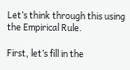Let’s think through this using the Empirical Rule.

First, let’s fill in the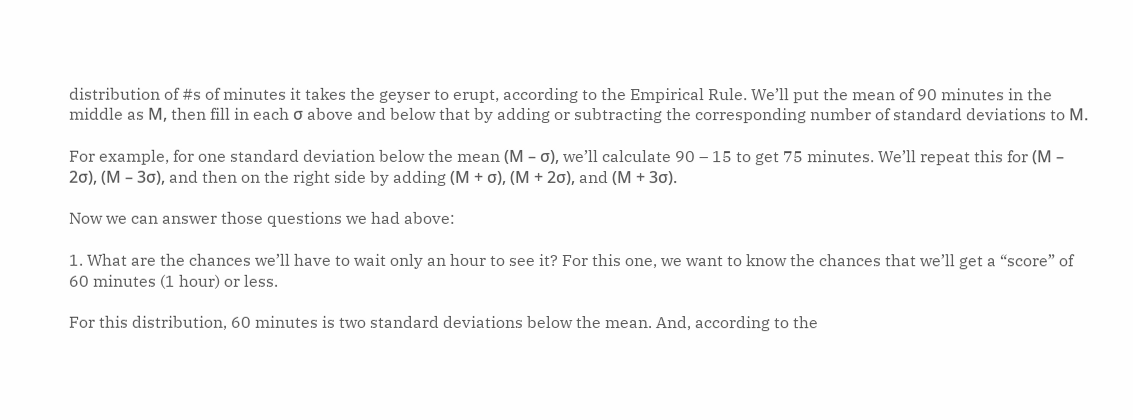distribution of #s of minutes it takes the geyser to erupt, according to the Empirical Rule. We’ll put the mean of 90 minutes in the middle as Μ, then fill in each σ above and below that by adding or subtracting the corresponding number of standard deviations to Μ.

For example, for one standard deviation below the mean (Μ – σ), we’ll calculate 90 – 15 to get 75 minutes. We’ll repeat this for (Μ – 2σ), (Μ – 3σ), and then on the right side by adding (Μ + σ), (Μ + 2σ), and (Μ + 3σ).

Now we can answer those questions we had above:

1. What are the chances we’ll have to wait only an hour to see it? For this one, we want to know the chances that we’ll get a “score” of 60 minutes (1 hour) or less.

For this distribution, 60 minutes is two standard deviations below the mean. And, according to the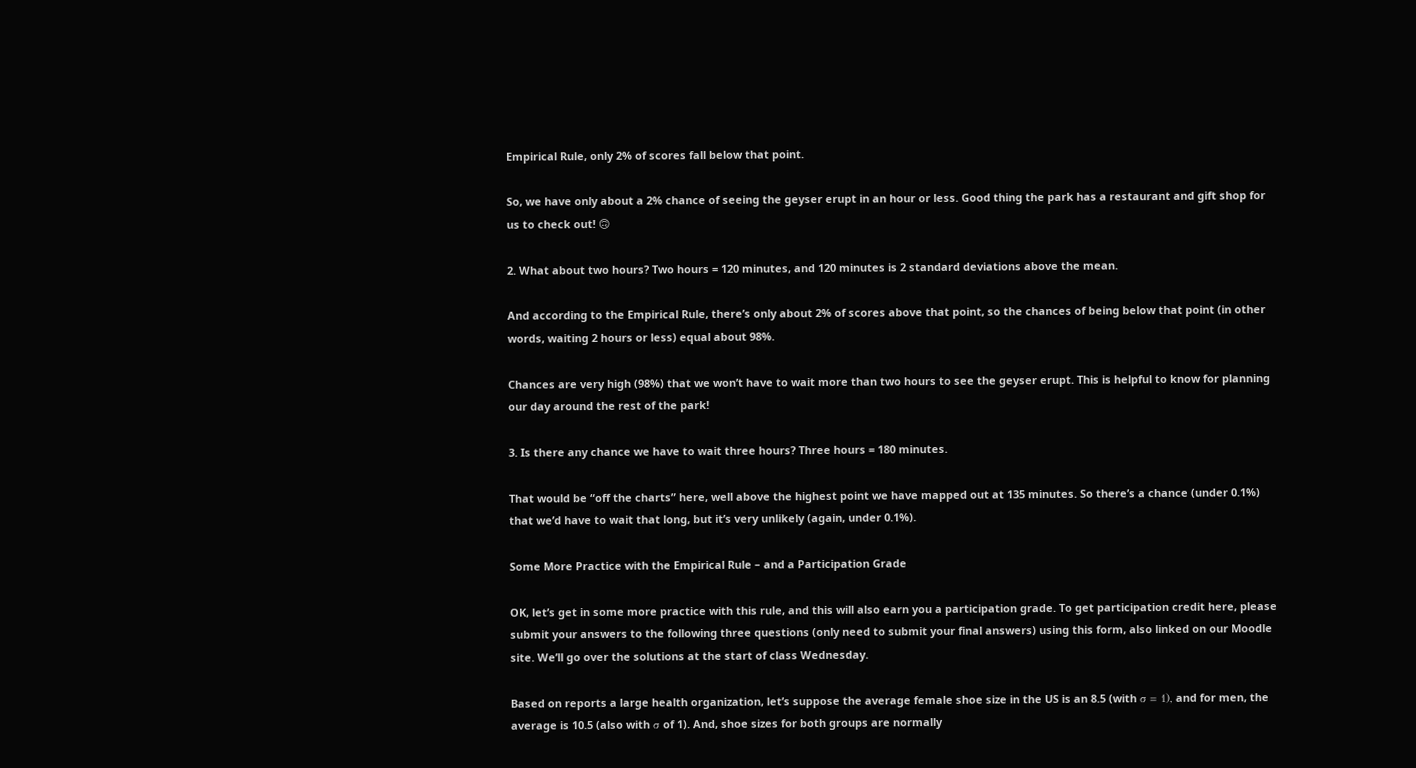Empirical Rule, only 2% of scores fall below that point.

So, we have only about a 2% chance of seeing the geyser erupt in an hour or less. Good thing the park has a restaurant and gift shop for us to check out! 🙃

2. What about two hours? Two hours = 120 minutes, and 120 minutes is 2 standard deviations above the mean.

And according to the Empirical Rule, there’s only about 2% of scores above that point, so the chances of being below that point (in other words, waiting 2 hours or less) equal about 98%.

Chances are very high (98%) that we won’t have to wait more than two hours to see the geyser erupt. This is helpful to know for planning our day around the rest of the park!

3. Is there any chance we have to wait three hours? Three hours = 180 minutes.

That would be “off the charts” here, well above the highest point we have mapped out at 135 minutes. So there’s a chance (under 0.1%) that we’d have to wait that long, but it’s very unlikely (again, under 0.1%).

Some More Practice with the Empirical Rule – and a Participation Grade

OK, let’s get in some more practice with this rule, and this will also earn you a participation grade. To get participation credit here, please submit your answers to the following three questions (only need to submit your final answers) using this form, also linked on our Moodle site. We’ll go over the solutions at the start of class Wednesday.

Based on reports a large health organization, let’s suppose the average female shoe size in the US is an 8.5 (with σ = 1), and for men, the average is 10.5 (also with σ of 1). And, shoe sizes for both groups are normally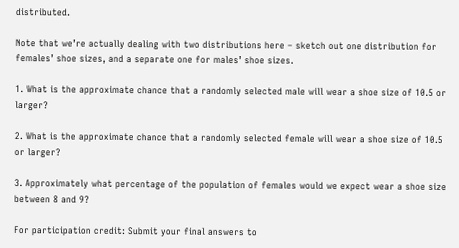distributed.

Note that we’re actually dealing with two distributions here – sketch out one distribution for females’ shoe sizes, and a separate one for males’ shoe sizes.

1. What is the approximate chance that a randomly selected male will wear a shoe size of 10.5 or larger?

2. What is the approximate chance that a randomly selected female will wear a shoe size of 10.5 or larger?

3. Approximately what percentage of the population of females would we expect wear a shoe size between 8 and 9?

For participation credit: Submit your final answers to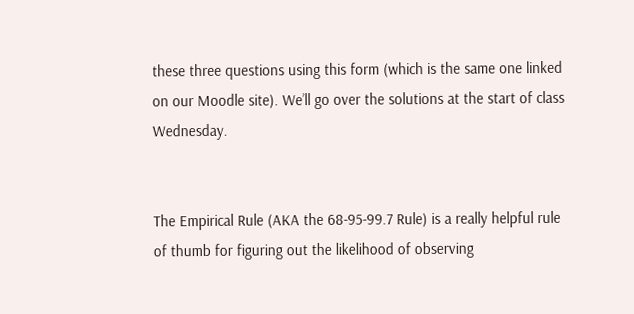these three questions using this form (which is the same one linked on our Moodle site). We’ll go over the solutions at the start of class Wednesday.


The Empirical Rule (AKA the 68-95-99.7 Rule) is a really helpful rule of thumb for figuring out the likelihood of observing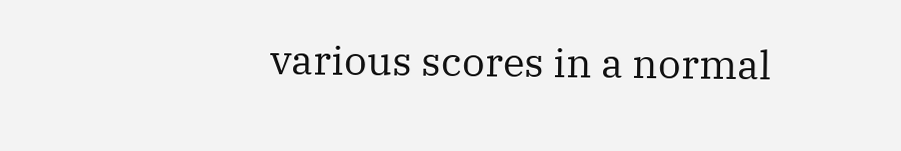various scores in a normal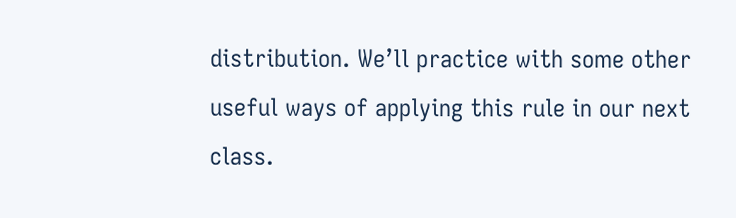distribution. We’ll practice with some other useful ways of applying this rule in our next class.